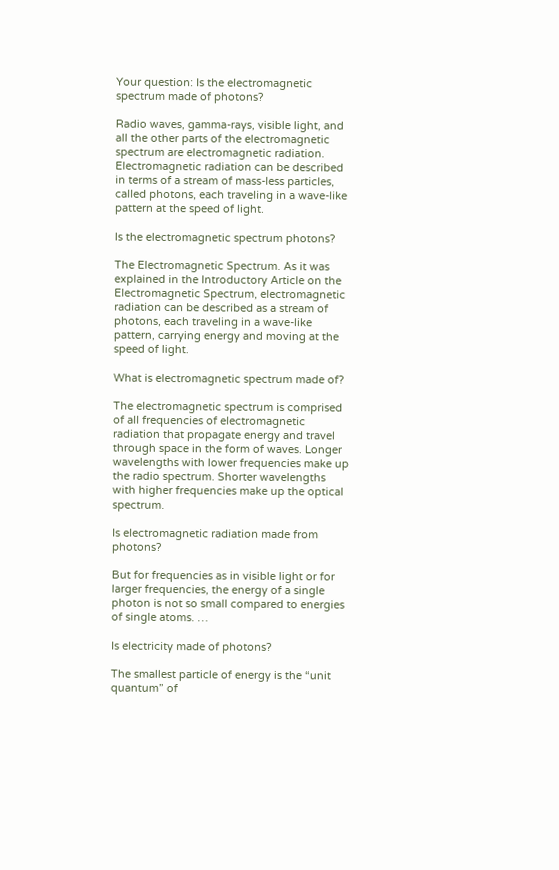Your question: Is the electromagnetic spectrum made of photons?

Radio waves, gamma-rays, visible light, and all the other parts of the electromagnetic spectrum are electromagnetic radiation. Electromagnetic radiation can be described in terms of a stream of mass-less particles, called photons, each traveling in a wave-like pattern at the speed of light.

Is the electromagnetic spectrum photons?

The Electromagnetic Spectrum. As it was explained in the Introductory Article on the Electromagnetic Spectrum, electromagnetic radiation can be described as a stream of photons, each traveling in a wave-like pattern, carrying energy and moving at the speed of light.

What is electromagnetic spectrum made of?

The electromagnetic spectrum is comprised of all frequencies of electromagnetic radiation that propagate energy and travel through space in the form of waves. Longer wavelengths with lower frequencies make up the radio spectrum. Shorter wavelengths with higher frequencies make up the optical spectrum.

Is electromagnetic radiation made from photons?

But for frequencies as in visible light or for larger frequencies, the energy of a single photon is not so small compared to energies of single atoms. …

Is electricity made of photons?

The smallest particle of energy is the “unit quantum” of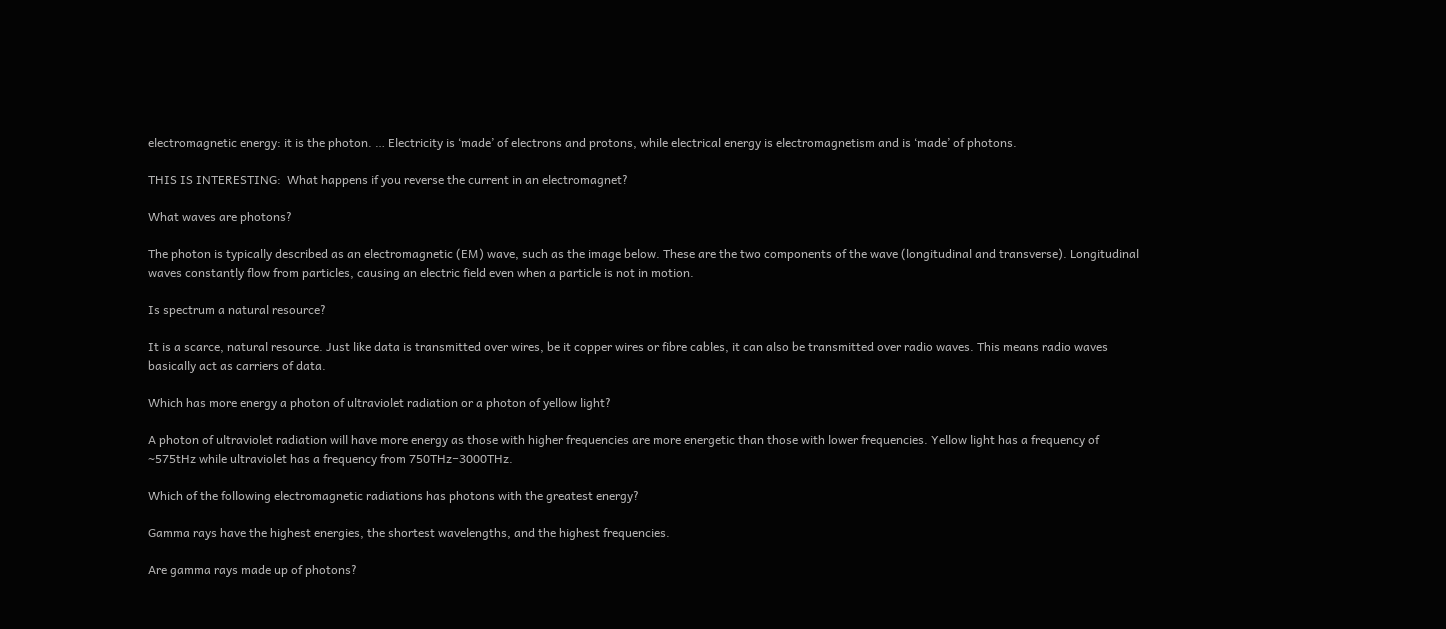electromagnetic energy: it is the photon. … Electricity is ‘made’ of electrons and protons, while electrical energy is electromagnetism and is ‘made’ of photons.

THIS IS INTERESTING:  What happens if you reverse the current in an electromagnet?

What waves are photons?

The photon is typically described as an electromagnetic (EM) wave, such as the image below. These are the two components of the wave (longitudinal and transverse). Longitudinal waves constantly flow from particles, causing an electric field even when a particle is not in motion.

Is spectrum a natural resource?

It is a scarce, natural resource. Just like data is transmitted over wires, be it copper wires or fibre cables, it can also be transmitted over radio waves. This means radio waves basically act as carriers of data.

Which has more energy a photon of ultraviolet radiation or a photon of yellow light?

A photon of ultraviolet radiation will have more energy as those with higher frequencies are more energetic than those with lower frequencies. Yellow light has a frequency of ∼575tHz while ultraviolet has a frequency from 750THz−3000THz.

Which of the following electromagnetic radiations has photons with the greatest energy?

Gamma rays have the highest energies, the shortest wavelengths, and the highest frequencies.

Are gamma rays made up of photons?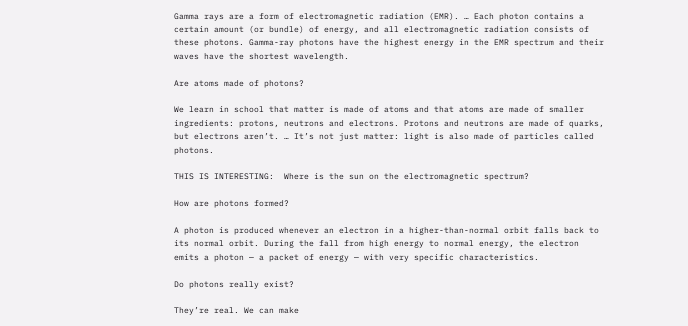Gamma rays are a form of electromagnetic radiation (EMR). … Each photon contains a certain amount (or bundle) of energy, and all electromagnetic radiation consists of these photons. Gamma-ray photons have the highest energy in the EMR spectrum and their waves have the shortest wavelength.

Are atoms made of photons?

We learn in school that matter is made of atoms and that atoms are made of smaller ingredients: protons, neutrons and electrons. Protons and neutrons are made of quarks, but electrons aren’t. … It’s not just matter: light is also made of particles called photons.

THIS IS INTERESTING:  Where is the sun on the electromagnetic spectrum?

How are photons formed?

A photon is produced whenever an electron in a higher-than-normal orbit falls back to its normal orbit. During the fall from high energy to normal energy, the electron emits a photon — a packet of energy — with very specific characteristics.

Do photons really exist?

They’re real. We can make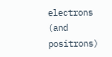electrons (and positrons)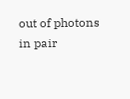out of photons in pair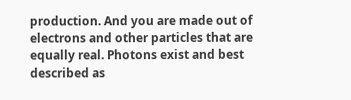production. And you are made out of electrons and other particles that are equally real. Photons exist and best described as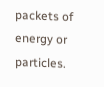packets of energy or particles.